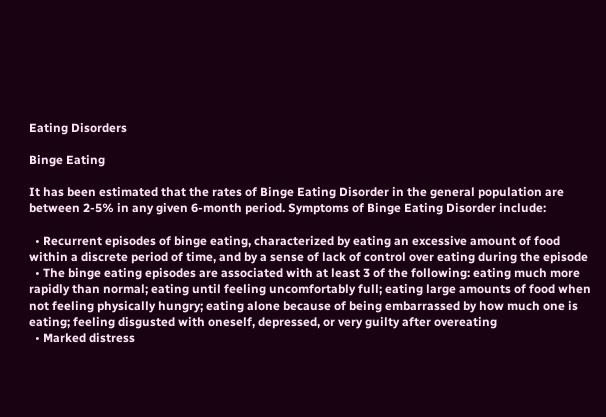Eating Disorders

Binge Eating

It has been estimated that the rates of Binge Eating Disorder in the general population are between 2-5% in any given 6-month period. Symptoms of Binge Eating Disorder include:

  • Recurrent episodes of binge eating, characterized by eating an excessive amount of food within a discrete period of time, and by a sense of lack of control over eating during the episode
  • The binge eating episodes are associated with at least 3 of the following: eating much more rapidly than normal; eating until feeling uncomfortably full; eating large amounts of food when not feeling physically hungry; eating alone because of being embarrassed by how much one is eating; feeling disgusted with oneself, depressed, or very guilty after overeating
  • Marked distress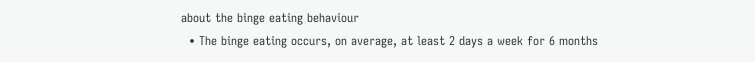about the binge eating behaviour
  • The binge eating occurs, on average, at least 2 days a week for 6 months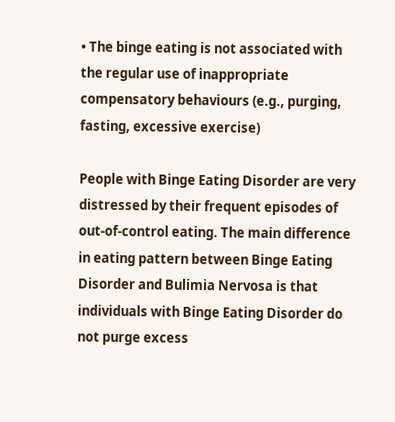• The binge eating is not associated with the regular use of inappropriate compensatory behaviours (e.g., purging, fasting, excessive exercise)

People with Binge Eating Disorder are very distressed by their frequent episodes of out-of-control eating. The main difference in eating pattern between Binge Eating Disorder and Bulimia Nervosa is that individuals with Binge Eating Disorder do not purge excess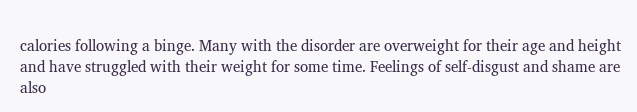calories following a binge. Many with the disorder are overweight for their age and height and have struggled with their weight for some time. Feelings of self-disgust and shame are also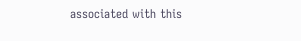associated with this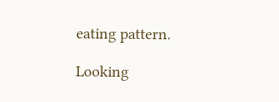eating pattern.

Looking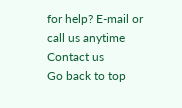for help? E-mail or call us anytime Contact us
Go back to top